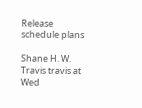Release schedule plans

Shane H. W. Travis travis at
Wed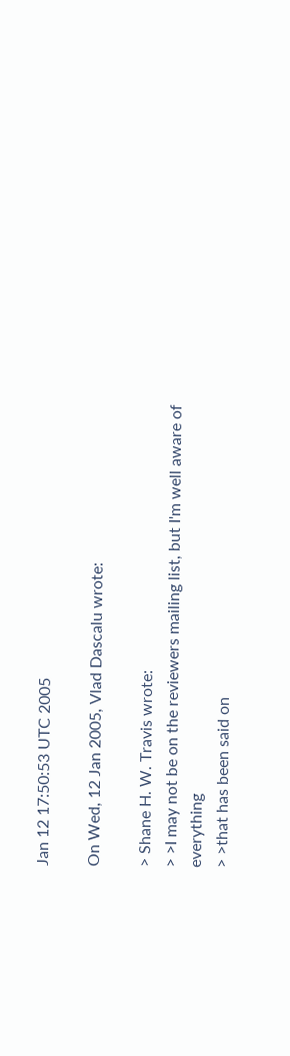Jan 12 17:50:53 UTC 2005

On Wed, 12 Jan 2005, Vlad Dascalu wrote:

> Shane H. W. Travis wrote:
> >I may not be on the reviewers mailing list, but I'm well aware of everything
> >that has been said on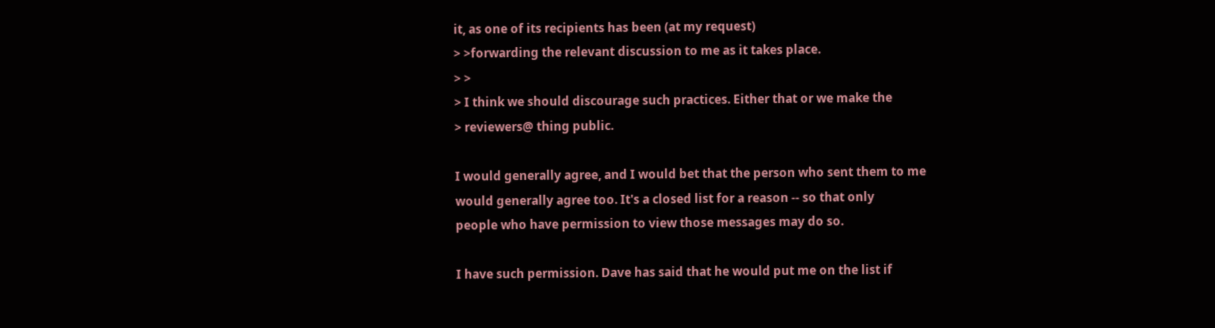it, as one of its recipients has been (at my request)
> >forwarding the relevant discussion to me as it takes place.
> >
> I think we should discourage such practices. Either that or we make the
> reviewers@ thing public.

I would generally agree, and I would bet that the person who sent them to me
would generally agree too. It's a closed list for a reason -- so that only
people who have permission to view those messages may do so.

I have such permission. Dave has said that he would put me on the list if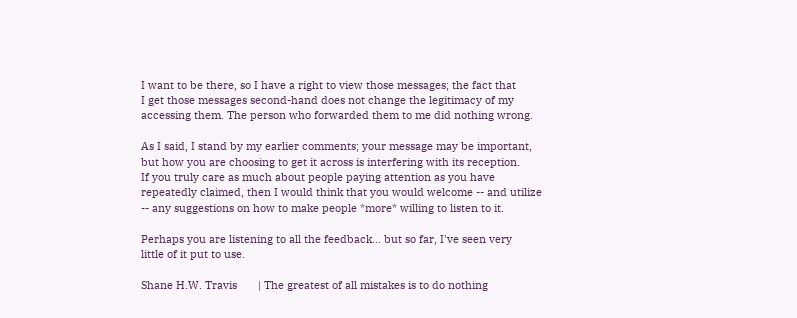I want to be there, so I have a right to view those messages; the fact that
I get those messages second-hand does not change the legitimacy of my
accessing them. The person who forwarded them to me did nothing wrong.

As I said, I stand by my earlier comments; your message may be important,
but how you are choosing to get it across is interfering with its reception.
If you truly care as much about people paying attention as you have
repeatedly claimed, then I would think that you would welcome -- and utilize
-- any suggestions on how to make people *more* willing to listen to it.

Perhaps you are listening to all the feedback... but so far, I've seen very
little of it put to use.

Shane H.W. Travis       | The greatest of all mistakes is to do nothing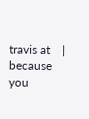travis at    |  because you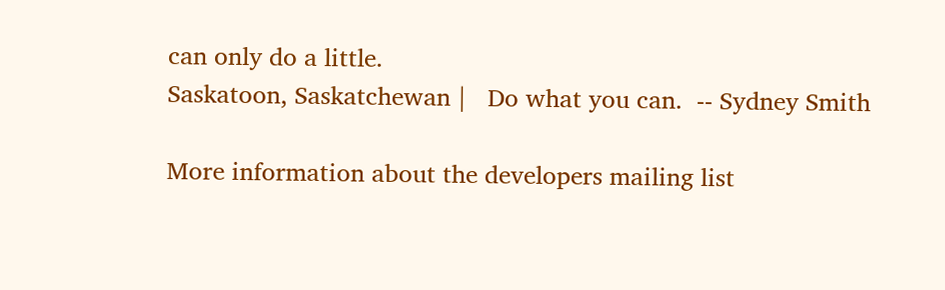can only do a little.
Saskatoon, Saskatchewan |   Do what you can.  -- Sydney Smith

More information about the developers mailing list